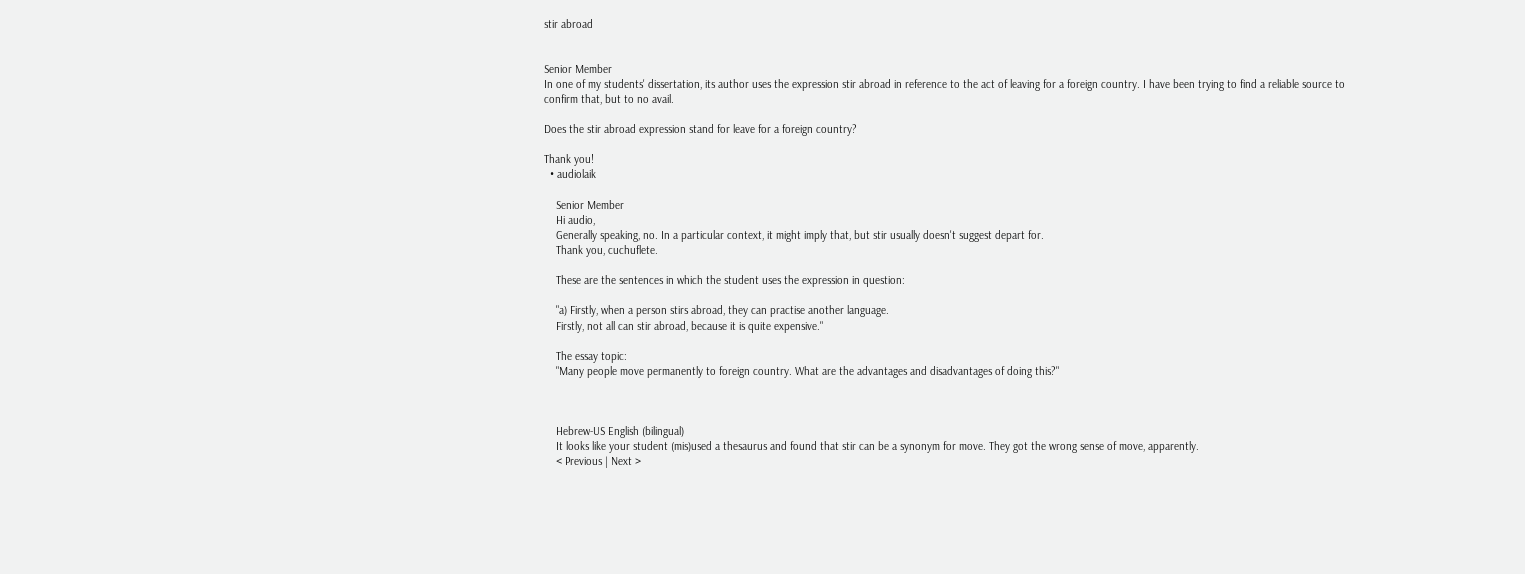stir abroad


Senior Member
In one of my students' dissertation, its author uses the expression stir abroad in reference to the act of leaving for a foreign country. I have been trying to find a reliable source to confirm that, but to no avail.

Does the stir abroad expression stand for leave for a foreign country?

Thank you!
  • audiolaik

    Senior Member
    Hi audio,
    Generally speaking, no. In a particular context, it might imply that, but stir usually doesn't suggest depart for.
    Thank you, cuchuflete.

    These are the sentences in which the student uses the expression in question:

    "a) Firstly, when a person stirs abroad, they can practise another language.
    Firstly, not all can stir abroad, because it is quite expensive."

    The essay topic:
    "Many people move permanently to foreign country. What are the advantages and disadvantages of doing this?"



    Hebrew-US English (bilingual)
    It looks like your student (mis)used a thesaurus and found that stir can be a synonym for move. They got the wrong sense of move, apparently.
    < Previous | Next >